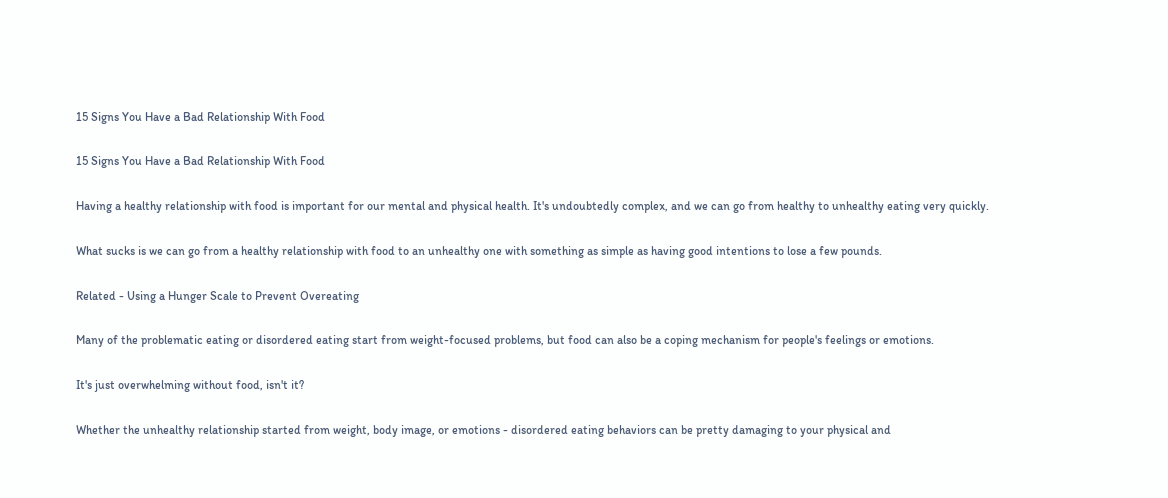15 Signs You Have a Bad Relationship With Food

15 Signs You Have a Bad Relationship With Food

Having a healthy relationship with food is important for our mental and physical health. It's undoubtedly complex, and we can go from healthy to unhealthy eating very quickly.

What sucks is we can go from a healthy relationship with food to an unhealthy one with something as simple as having good intentions to lose a few pounds.

Related - Using a Hunger Scale to Prevent Overeating

Many of the problematic eating or disordered eating start from weight-focused problems, but food can also be a coping mechanism for people's feelings or emotions.

It's just overwhelming without food, isn't it?

Whether the unhealthy relationship started from weight, body image, or emotions - disordered eating behaviors can be pretty damaging to your physical and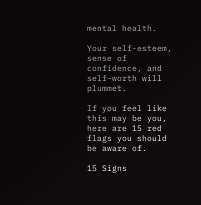mental health.

Your self-esteem, sense of confidence, and self-worth will plummet.

If you feel like this may be you, here are 15 red flags you should be aware of.

15 Signs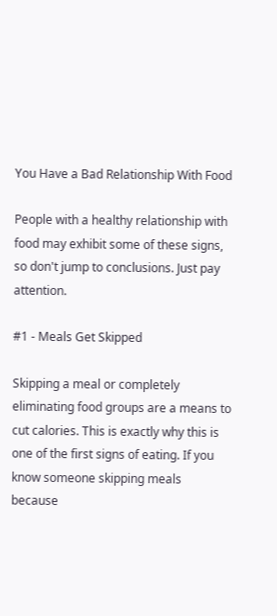You Have a Bad Relationship With Food

People with a healthy relationship with food may exhibit some of these signs, so don't jump to conclusions. Just pay attention.

#1 - Meals Get Skipped

Skipping a meal or completely eliminating food groups are a means to cut calories. This is exactly why this is one of the first signs of eating. If you know someone skipping meals because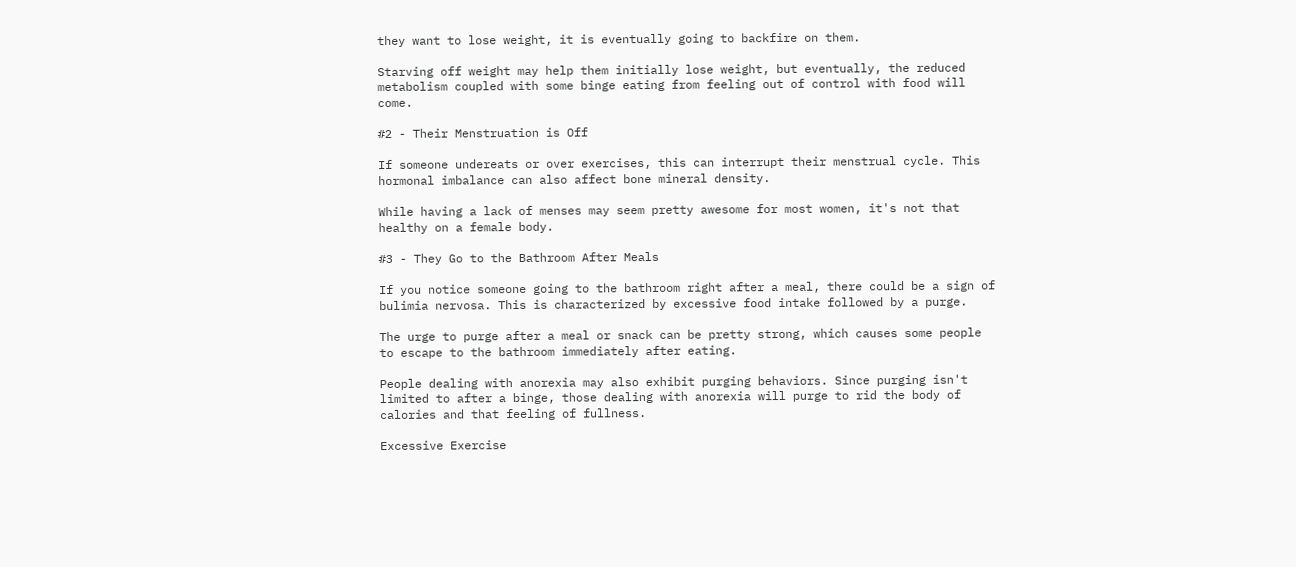they want to lose weight, it is eventually going to backfire on them.

Starving off weight may help them initially lose weight, but eventually, the reduced metabolism coupled with some binge eating from feeling out of control with food will come.

#2 - Their Menstruation is Off

If someone undereats or over exercises, this can interrupt their menstrual cycle. This hormonal imbalance can also affect bone mineral density.

While having a lack of menses may seem pretty awesome for most women, it's not that healthy on a female body.

#3 - They Go to the Bathroom After Meals

If you notice someone going to the bathroom right after a meal, there could be a sign of bulimia nervosa. This is characterized by excessive food intake followed by a purge.

The urge to purge after a meal or snack can be pretty strong, which causes some people to escape to the bathroom immediately after eating.

People dealing with anorexia may also exhibit purging behaviors. Since purging isn't limited to after a binge, those dealing with anorexia will purge to rid the body of calories and that feeling of fullness.

Excessive Exercise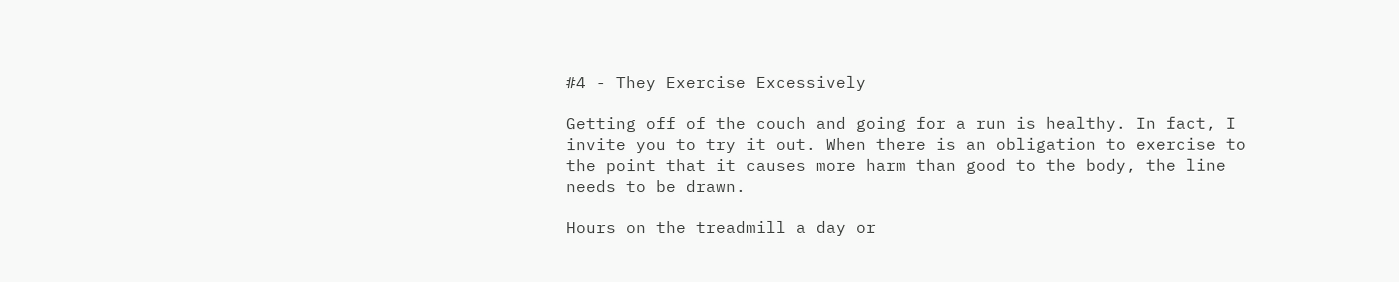#4 - They Exercise Excessively

Getting off of the couch and going for a run is healthy. In fact, I invite you to try it out. When there is an obligation to exercise to the point that it causes more harm than good to the body, the line needs to be drawn.

Hours on the treadmill a day or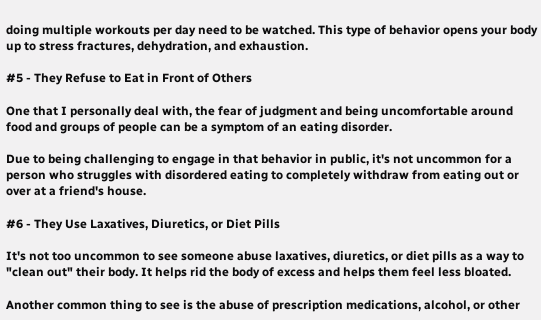doing multiple workouts per day need to be watched. This type of behavior opens your body up to stress fractures, dehydration, and exhaustion.

#5 - They Refuse to Eat in Front of Others

One that I personally deal with, the fear of judgment and being uncomfortable around food and groups of people can be a symptom of an eating disorder.

Due to being challenging to engage in that behavior in public, it's not uncommon for a person who struggles with disordered eating to completely withdraw from eating out or over at a friend's house.

#6 - They Use Laxatives, Diuretics, or Diet Pills

It's not too uncommon to see someone abuse laxatives, diuretics, or diet pills as a way to "clean out" their body. It helps rid the body of excess and helps them feel less bloated.

Another common thing to see is the abuse of prescription medications, alcohol, or other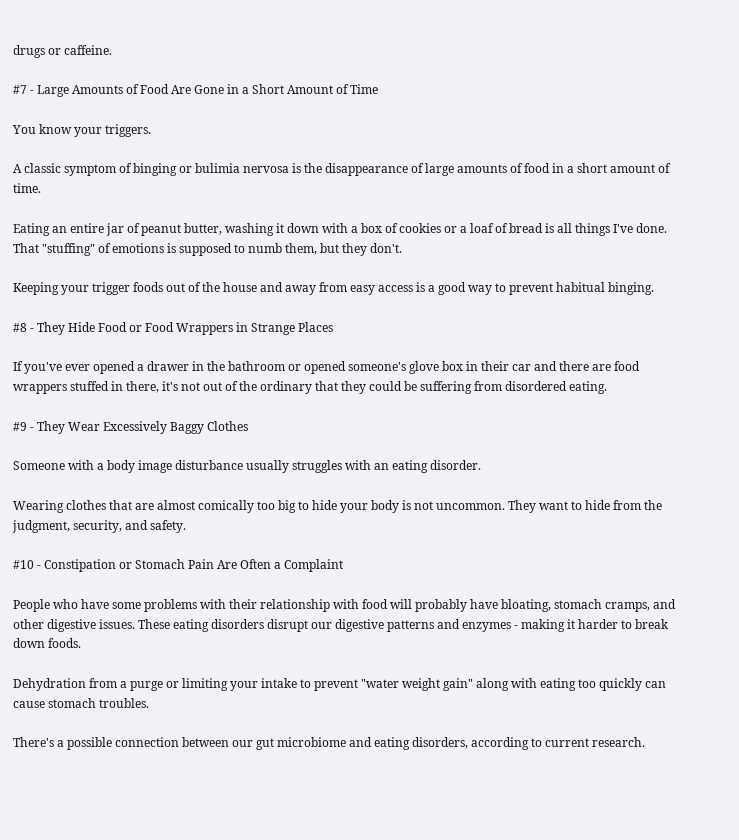drugs or caffeine.

#7 - Large Amounts of Food Are Gone in a Short Amount of Time

You know your triggers.

A classic symptom of binging or bulimia nervosa is the disappearance of large amounts of food in a short amount of time.

Eating an entire jar of peanut butter, washing it down with a box of cookies or a loaf of bread is all things I've done. That "stuffing" of emotions is supposed to numb them, but they don't.

Keeping your trigger foods out of the house and away from easy access is a good way to prevent habitual binging.

#8 - They Hide Food or Food Wrappers in Strange Places

If you've ever opened a drawer in the bathroom or opened someone's glove box in their car and there are food wrappers stuffed in there, it's not out of the ordinary that they could be suffering from disordered eating.

#9 - They Wear Excessively Baggy Clothes

Someone with a body image disturbance usually struggles with an eating disorder.

Wearing clothes that are almost comically too big to hide your body is not uncommon. They want to hide from the judgment, security, and safety.

#10 - Constipation or Stomach Pain Are Often a Complaint

People who have some problems with their relationship with food will probably have bloating, stomach cramps, and other digestive issues. These eating disorders disrupt our digestive patterns and enzymes - making it harder to break down foods.

Dehydration from a purge or limiting your intake to prevent "water weight gain" along with eating too quickly can cause stomach troubles.

There's a possible connection between our gut microbiome and eating disorders, according to current research.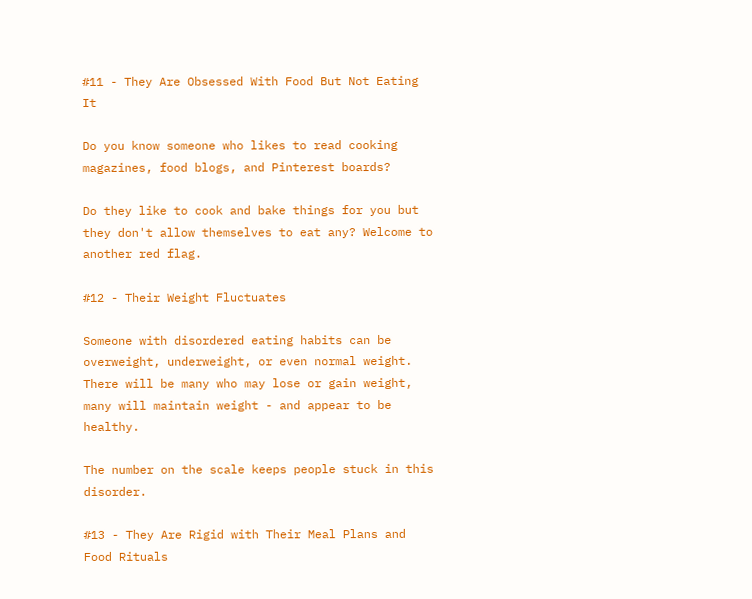#11 - They Are Obsessed With Food But Not Eating It

Do you know someone who likes to read cooking magazines, food blogs, and Pinterest boards?

Do they like to cook and bake things for you but they don't allow themselves to eat any? Welcome to another red flag.

#12 - Their Weight Fluctuates

Someone with disordered eating habits can be overweight, underweight, or even normal weight. There will be many who may lose or gain weight, many will maintain weight - and appear to be healthy.

The number on the scale keeps people stuck in this disorder.

#13 - They Are Rigid with Their Meal Plans and Food Rituals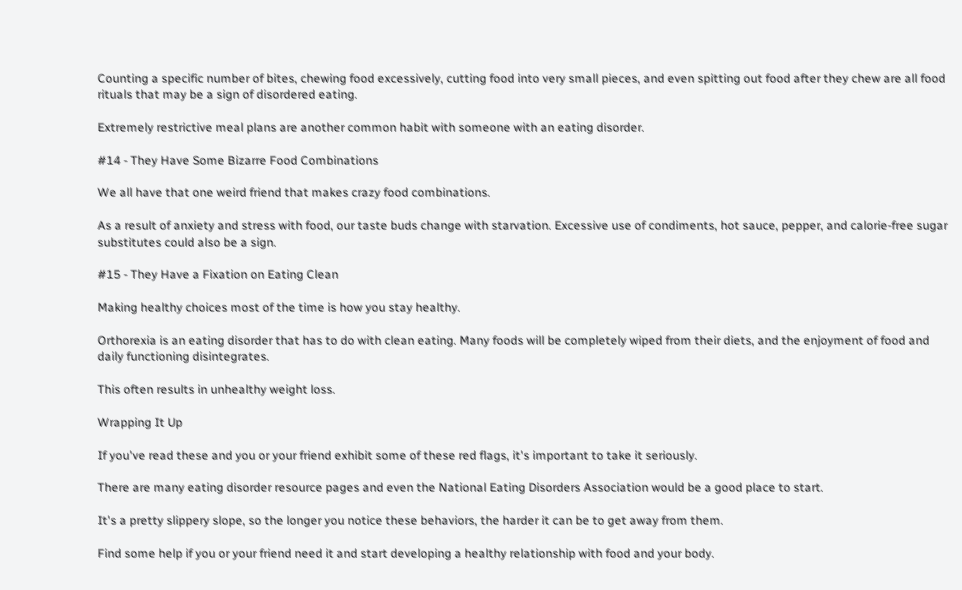Counting a specific number of bites, chewing food excessively, cutting food into very small pieces, and even spitting out food after they chew are all food rituals that may be a sign of disordered eating.

Extremely restrictive meal plans are another common habit with someone with an eating disorder.

#14 - They Have Some Bizarre Food Combinations

We all have that one weird friend that makes crazy food combinations.

As a result of anxiety and stress with food, our taste buds change with starvation. Excessive use of condiments, hot sauce, pepper, and calorie-free sugar substitutes could also be a sign.

#15 - They Have a Fixation on Eating Clean

Making healthy choices most of the time is how you stay healthy.

Orthorexia is an eating disorder that has to do with clean eating. Many foods will be completely wiped from their diets, and the enjoyment of food and daily functioning disintegrates.

This often results in unhealthy weight loss.

Wrapping It Up

If you've read these and you or your friend exhibit some of these red flags, it's important to take it seriously.

There are many eating disorder resource pages and even the National Eating Disorders Association would be a good place to start.

It's a pretty slippery slope, so the longer you notice these behaviors, the harder it can be to get away from them.

Find some help if you or your friend need it and start developing a healthy relationship with food and your body.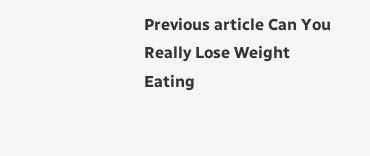Previous article Can You Really Lose Weight Eating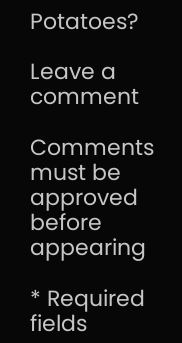Potatoes?

Leave a comment

Comments must be approved before appearing

* Required fields